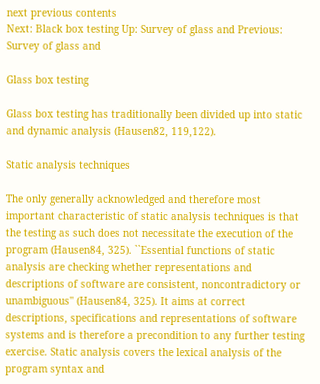next previous contents
Next: Black box testing Up: Survey of glass and Previous: Survey of glass and

Glass box testing

Glass box testing has traditionally been divided up into static and dynamic analysis (Hausen82, 119,122).

Static analysis techniques

The only generally acknowledged and therefore most important characteristic of static analysis techniques is that the testing as such does not necessitate the execution of the program (Hausen84, 325). ``Essential functions of static analysis are checking whether representations and descriptions of software are consistent, noncontradictory or unambiguous'' (Hausen84, 325). It aims at correct descriptions, specifications and representations of software systems and is therefore a precondition to any further testing exercise. Static analysis covers the lexical analysis of the program syntax and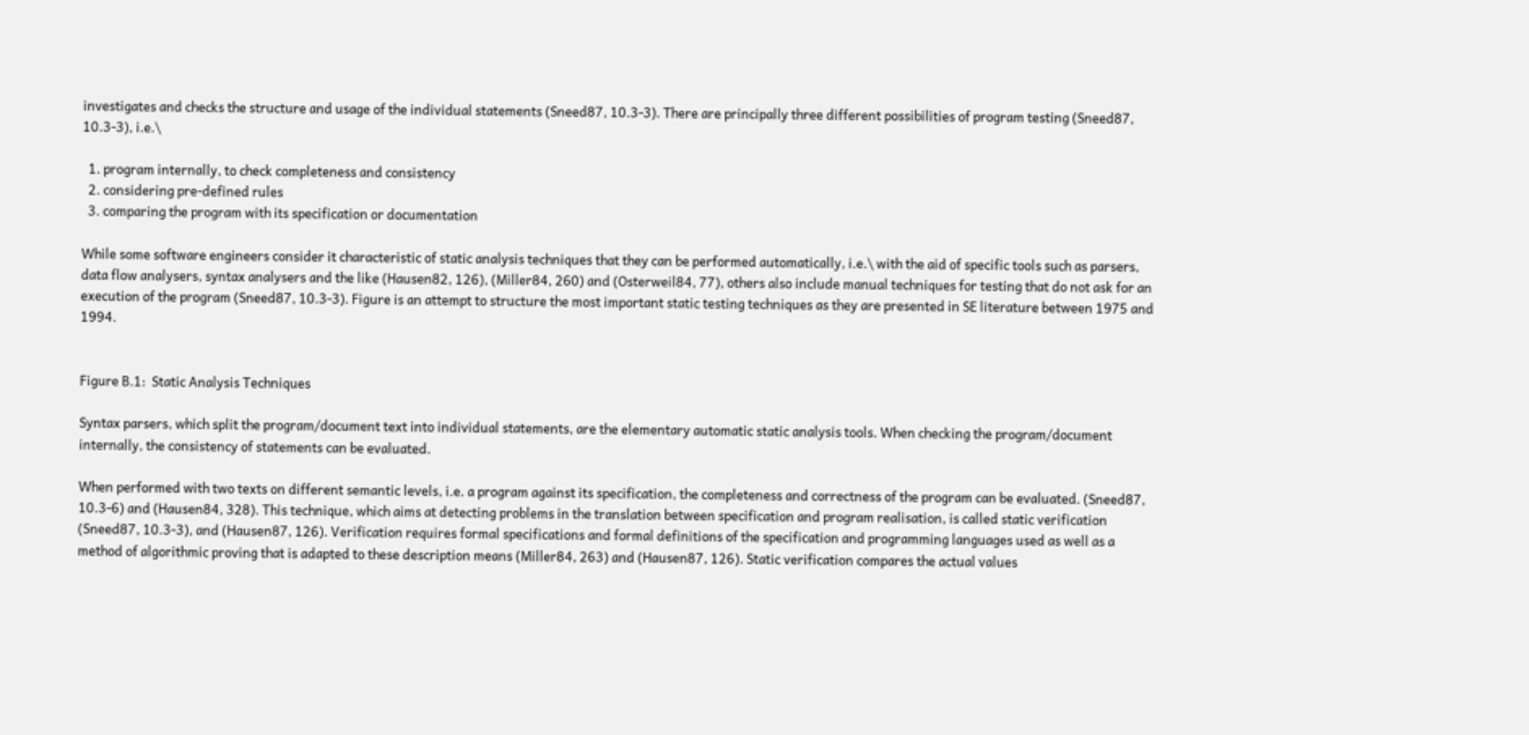investigates and checks the structure and usage of the individual statements (Sneed87, 10.3-3). There are principally three different possibilities of program testing (Sneed87, 10.3-3), i.e.\

  1. program internally, to check completeness and consistency
  2. considering pre-defined rules
  3. comparing the program with its specification or documentation

While some software engineers consider it characteristic of static analysis techniques that they can be performed automatically, i.e.\ with the aid of specific tools such as parsers, data flow analysers, syntax analysers and the like (Hausen82, 126), (Miller84, 260) and (Osterweil84, 77), others also include manual techniques for testing that do not ask for an execution of the program (Sneed87, 10.3-3). Figure is an attempt to structure the most important static testing techniques as they are presented in SE literature between 1975 and 1994.


Figure B.1:  Static Analysis Techniques

Syntax parsers, which split the program/document text into individual statements, are the elementary automatic static analysis tools. When checking the program/document internally, the consistency of statements can be evaluated.

When performed with two texts on different semantic levels, i.e. a program against its specification, the completeness and correctness of the program can be evaluated. (Sneed87, 10.3-6) and (Hausen84, 328). This technique, which aims at detecting problems in the translation between specification and program realisation, is called static verification (Sneed87, 10.3-3), and (Hausen87, 126). Verification requires formal specifications and formal definitions of the specification and programming languages used as well as a method of algorithmic proving that is adapted to these description means (Miller84, 263) and (Hausen87, 126). Static verification compares the actual values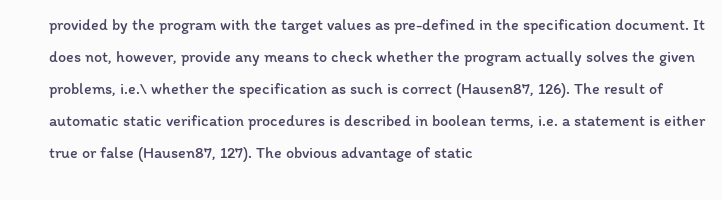provided by the program with the target values as pre-defined in the specification document. It does not, however, provide any means to check whether the program actually solves the given problems, i.e.\ whether the specification as such is correct (Hausen87, 126). The result of automatic static verification procedures is described in boolean terms, i.e. a statement is either true or false (Hausen87, 127). The obvious advantage of static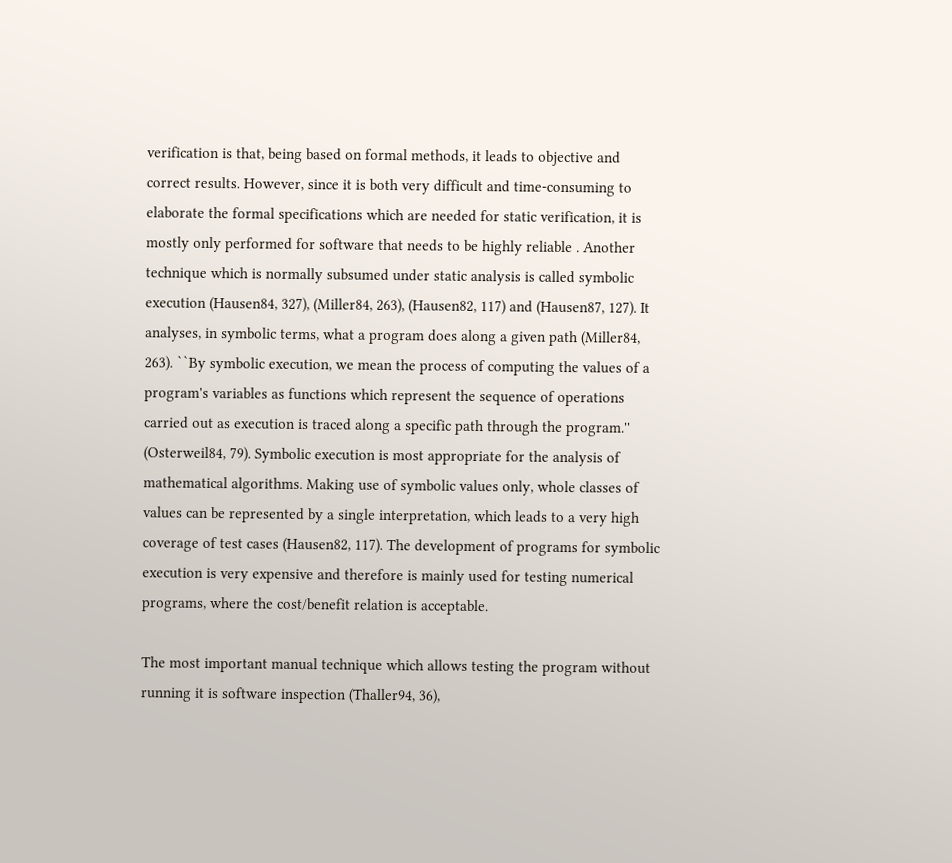verification is that, being based on formal methods, it leads to objective and correct results. However, since it is both very difficult and time-consuming to elaborate the formal specifications which are needed for static verification, it is mostly only performed for software that needs to be highly reliable . Another technique which is normally subsumed under static analysis is called symbolic execution (Hausen84, 327), (Miller84, 263), (Hausen82, 117) and (Hausen87, 127). It analyses, in symbolic terms, what a program does along a given path (Miller84, 263). ``By symbolic execution, we mean the process of computing the values of a program's variables as functions which represent the sequence of operations carried out as execution is traced along a specific path through the program.'' (Osterweil84, 79). Symbolic execution is most appropriate for the analysis of mathematical algorithms. Making use of symbolic values only, whole classes of values can be represented by a single interpretation, which leads to a very high coverage of test cases (Hausen82, 117). The development of programs for symbolic execution is very expensive and therefore is mainly used for testing numerical programs, where the cost/benefit relation is acceptable.

The most important manual technique which allows testing the program without running it is software inspection (Thaller94, 36),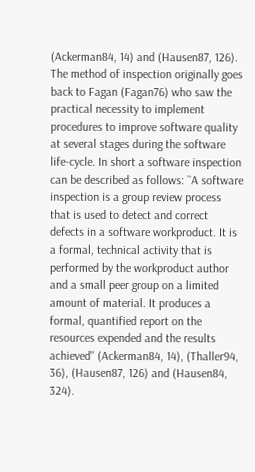(Ackerman84, 14) and (Hausen87, 126). The method of inspection originally goes back to Fagan (Fagan76) who saw the practical necessity to implement procedures to improve software quality at several stages during the software life-cycle. In short a software inspection can be described as follows: ``A software inspection is a group review process that is used to detect and correct defects in a software workproduct. It is a formal, technical activity that is performed by the workproduct author and a small peer group on a limited amount of material. It produces a formal, quantified report on the resources expended and the results achieved'' (Ackerman84, 14), (Thaller94, 36), (Hausen87, 126) and (Hausen84, 324).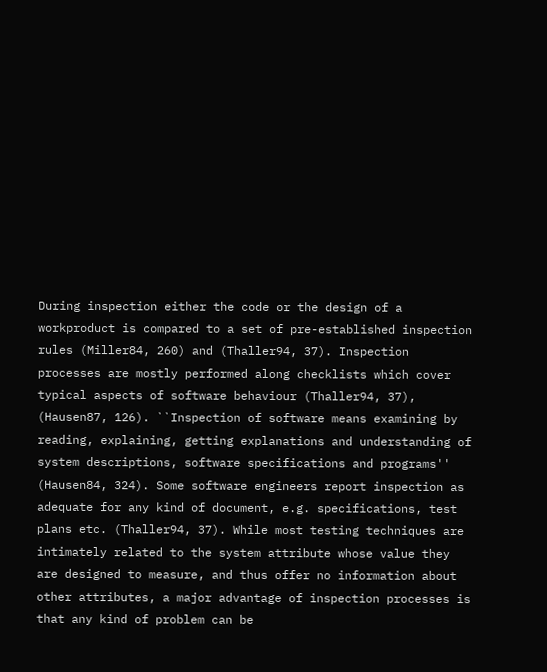During inspection either the code or the design of a workproduct is compared to a set of pre-established inspection rules (Miller84, 260) and (Thaller94, 37). Inspection processes are mostly performed along checklists which cover typical aspects of software behaviour (Thaller94, 37), (Hausen87, 126). ``Inspection of software means examining by reading, explaining, getting explanations and understanding of system descriptions, software specifications and programs'' (Hausen84, 324). Some software engineers report inspection as adequate for any kind of document, e.g. specifications, test plans etc. (Thaller94, 37). While most testing techniques are intimately related to the system attribute whose value they are designed to measure, and thus offer no information about other attributes, a major advantage of inspection processes is that any kind of problem can be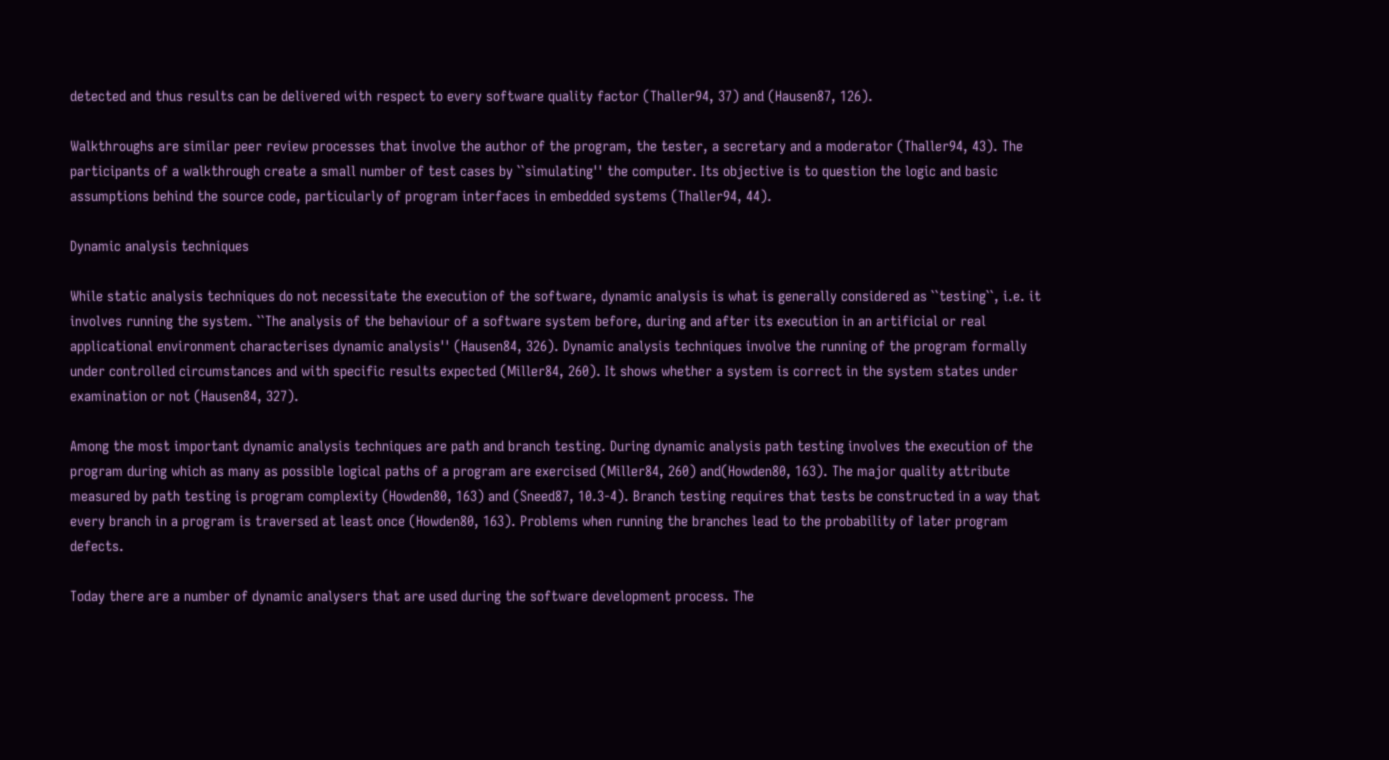detected and thus results can be delivered with respect to every software quality factor (Thaller94, 37) and (Hausen87, 126).

Walkthroughs are similar peer review processes that involve the author of the program, the tester, a secretary and a moderator (Thaller94, 43). The participants of a walkthrough create a small number of test cases by ``simulating'' the computer. Its objective is to question the logic and basic assumptions behind the source code, particularly of program interfaces in embedded systems (Thaller94, 44).

Dynamic analysis techniques

While static analysis techniques do not necessitate the execution of the software, dynamic analysis is what is generally considered as ``testing``, i.e. it involves running the system. ``The analysis of the behaviour of a software system before, during and after its execution in an artificial or real applicational environment characterises dynamic analysis'' (Hausen84, 326). Dynamic analysis techniques involve the running of the program formally under controlled circumstances and with specific results expected (Miller84, 260). It shows whether a system is correct in the system states under examination or not (Hausen84, 327).

Among the most important dynamic analysis techniques are path and branch testing. During dynamic analysis path testing involves the execution of the program during which as many as possible logical paths of a program are exercised (Miller84, 260) and(Howden80, 163). The major quality attribute measured by path testing is program complexity (Howden80, 163) and (Sneed87, 10.3-4). Branch testing requires that tests be constructed in a way that every branch in a program is traversed at least once (Howden80, 163). Problems when running the branches lead to the probability of later program defects.

Today there are a number of dynamic analysers that are used during the software development process. The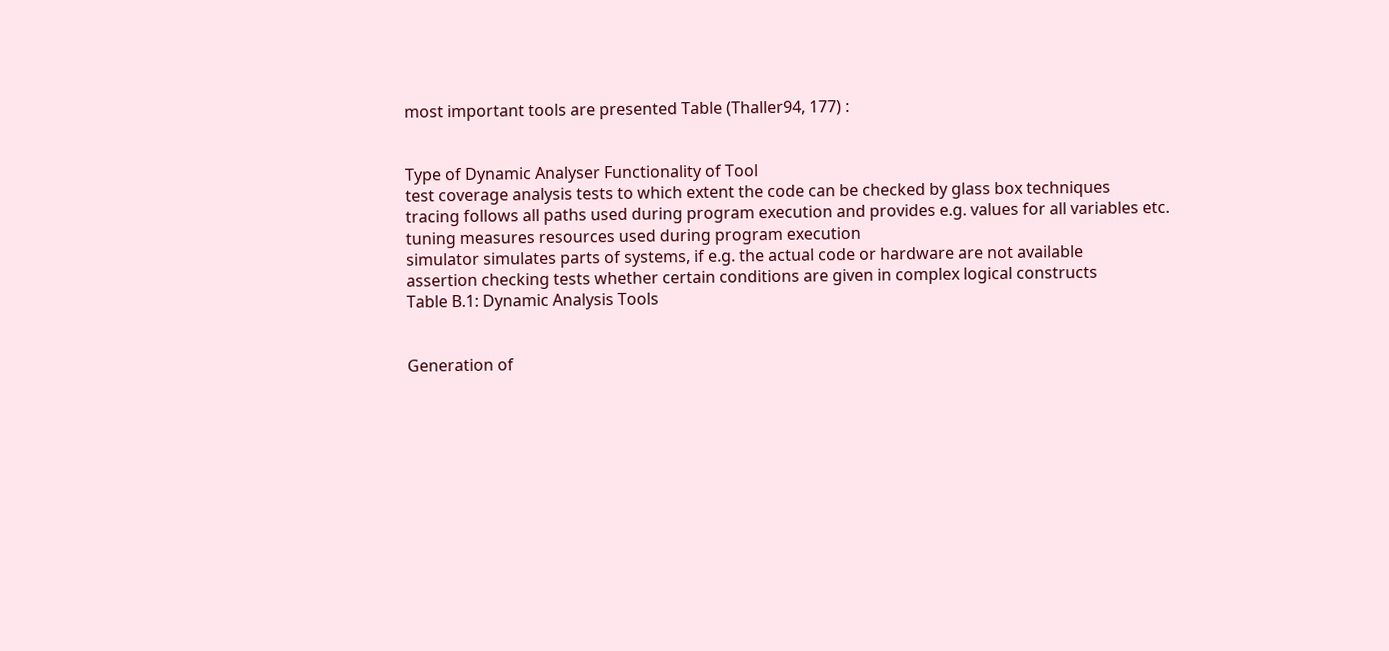most important tools are presented Table (Thaller94, 177) :


Type of Dynamic Analyser Functionality of Tool
test coverage analysis tests to which extent the code can be checked by glass box techniques
tracing follows all paths used during program execution and provides e.g. values for all variables etc.
tuning measures resources used during program execution
simulator simulates parts of systems, if e.g. the actual code or hardware are not available
assertion checking tests whether certain conditions are given in complex logical constructs
Table B.1: Dynamic Analysis Tools


Generation of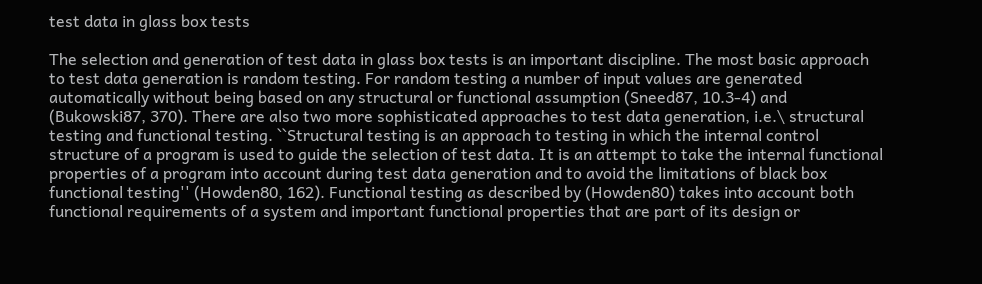test data in glass box tests

The selection and generation of test data in glass box tests is an important discipline. The most basic approach to test data generation is random testing. For random testing a number of input values are generated automatically without being based on any structural or functional assumption (Sneed87, 10.3-4) and (Bukowski87, 370). There are also two more sophisticated approaches to test data generation, i.e.\ structural testing and functional testing. ``Structural testing is an approach to testing in which the internal control structure of a program is used to guide the selection of test data. It is an attempt to take the internal functional properties of a program into account during test data generation and to avoid the limitations of black box functional testing'' (Howden80, 162). Functional testing as described by (Howden80) takes into account both functional requirements of a system and important functional properties that are part of its design or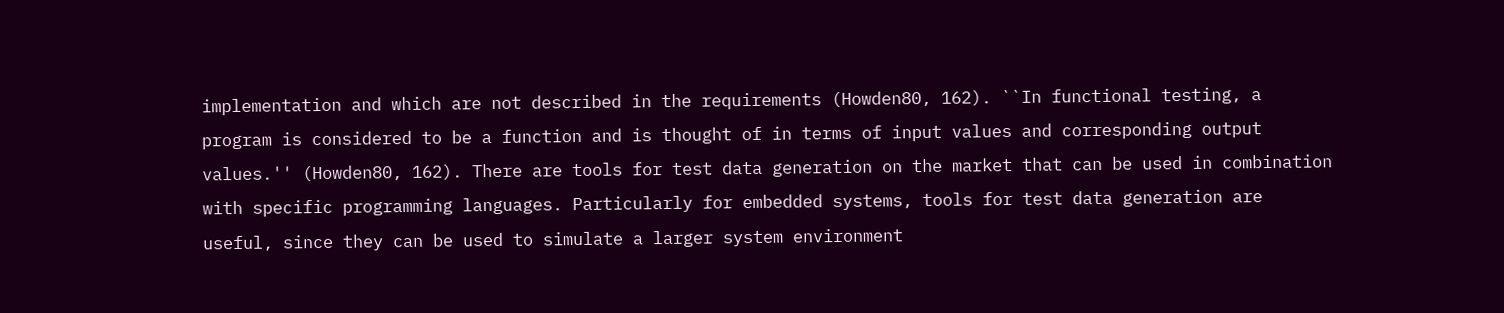implementation and which are not described in the requirements (Howden80, 162). ``In functional testing, a program is considered to be a function and is thought of in terms of input values and corresponding output values.'' (Howden80, 162). There are tools for test data generation on the market that can be used in combination with specific programming languages. Particularly for embedded systems, tools for test data generation are useful, since they can be used to simulate a larger system environment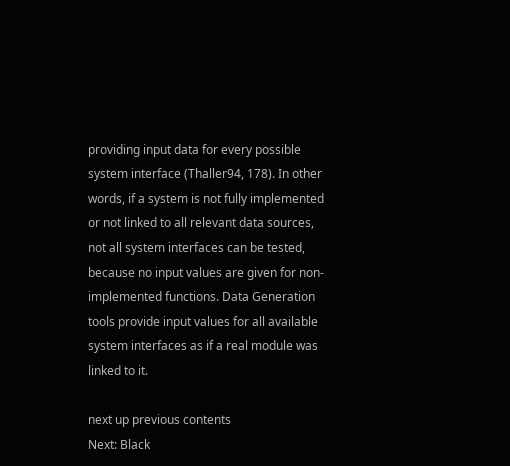providing input data for every possible system interface (Thaller94, 178). In other words, if a system is not fully implemented or not linked to all relevant data sources, not all system interfaces can be tested, because no input values are given for non-implemented functions. Data Generation tools provide input values for all available system interfaces as if a real module was linked to it.

next up previous contents
Next: Black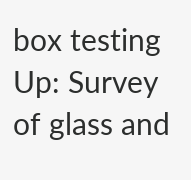box testing Up: Survey of glass and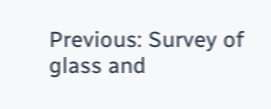Previous: Survey of glass and